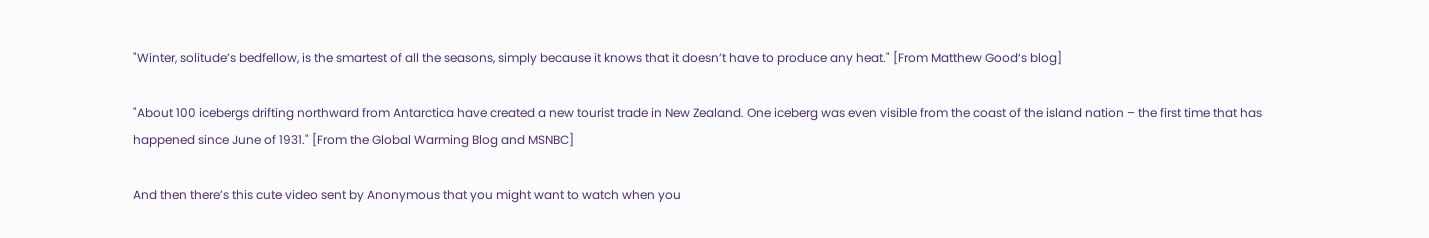"Winter, solitude’s bedfellow, is the smartest of all the seasons, simply because it knows that it doesn’t have to produce any heat." [From Matthew Good‘s blog]

"About 100 icebergs drifting northward from Antarctica have created a new tourist trade in New Zealand. One iceberg was even visible from the coast of the island nation – the first time that has happened since June of 1931." [From the Global Warming Blog and MSNBC]

And then there’s this cute video sent by Anonymous that you might want to watch when you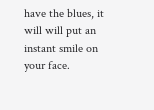have the blues, it will will put an instant smile on your face.